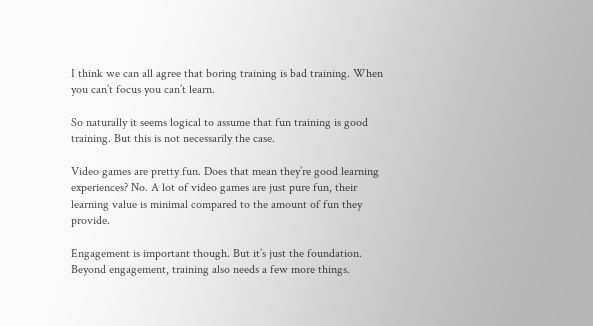I think we can all agree that boring training is bad training. When you can’t focus you can’t learn.

So naturally it seems logical to assume that fun training is good training. But this is not necessarily the case.

Video games are pretty fun. Does that mean they’re good learning experiences? No. A lot of video games are just pure fun, their learning value is minimal compared to the amount of fun they provide.

Engagement is important though. But it’s just the foundation. Beyond engagement, training also needs a few more things.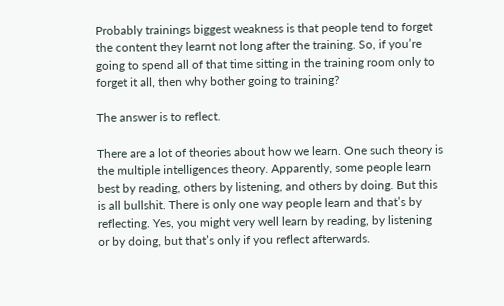Probably trainings biggest weakness is that people tend to forget the content they learnt not long after the training. So, if you’re going to spend all of that time sitting in the training room only to forget it all, then why bother going to training?

The answer is to reflect.

There are a lot of theories about how we learn. One such theory is the multiple intelligences theory. Apparently, some people learn best by reading, others by listening, and others by doing. But this is all bullshit. There is only one way people learn and that’s by reflecting. Yes, you might very well learn by reading, by listening or by doing, but that’s only if you reflect afterwards.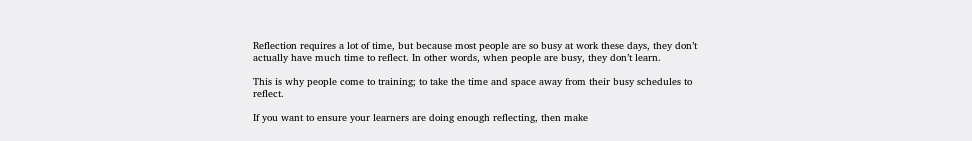Reflection requires a lot of time, but because most people are so busy at work these days, they don’t actually have much time to reflect. In other words, when people are busy, they don’t learn.

This is why people come to training; to take the time and space away from their busy schedules to reflect.

If you want to ensure your learners are doing enough reflecting, then make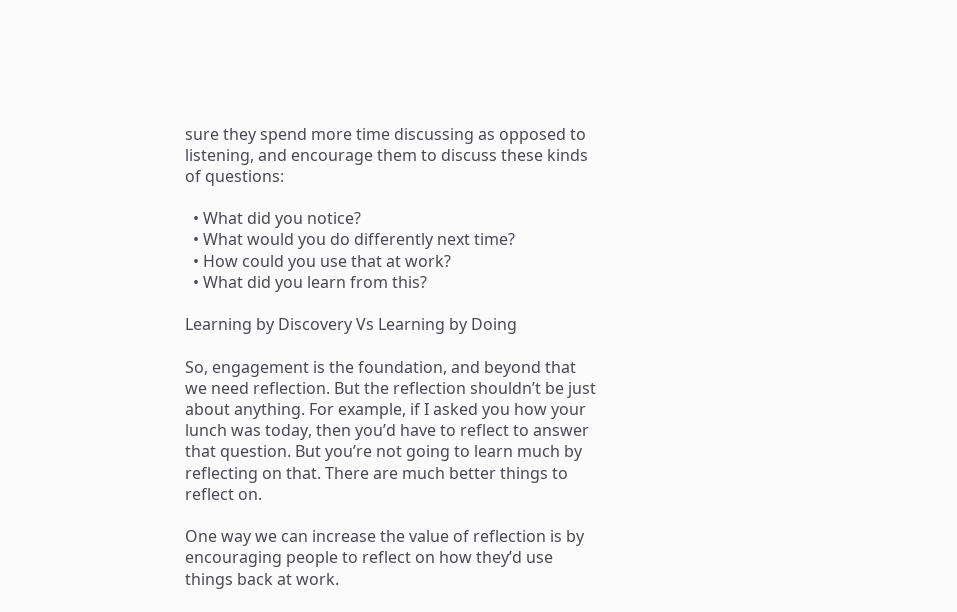sure they spend more time discussing as opposed to listening, and encourage them to discuss these kinds of questions:

  • What did you notice?
  • What would you do differently next time?
  • How could you use that at work?
  • What did you learn from this?

Learning by Discovery Vs Learning by Doing

So, engagement is the foundation, and beyond that we need reflection. But the reflection shouldn’t be just about anything. For example, if I asked you how your lunch was today, then you’d have to reflect to answer that question. But you’re not going to learn much by reflecting on that. There are much better things to reflect on.

One way we can increase the value of reflection is by encouraging people to reflect on how they’d use things back at work.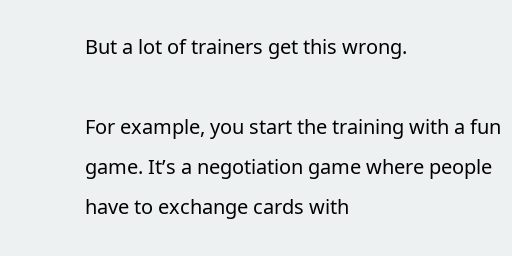But a lot of trainers get this wrong.

For example, you start the training with a fun game. It’s a negotiation game where people have to exchange cards with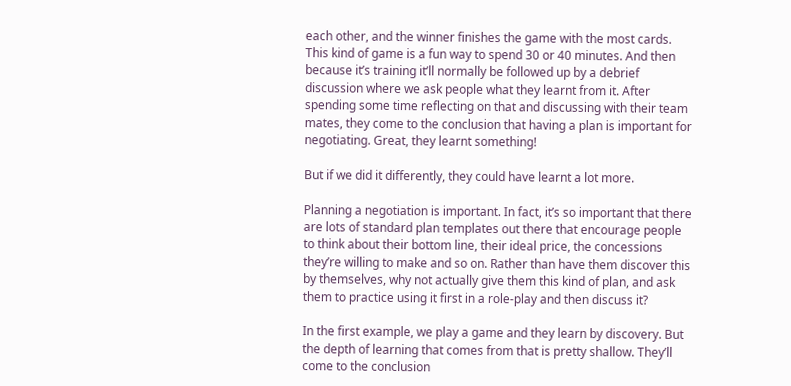each other, and the winner finishes the game with the most cards. This kind of game is a fun way to spend 30 or 40 minutes. And then because it’s training it’ll normally be followed up by a debrief discussion where we ask people what they learnt from it. After spending some time reflecting on that and discussing with their team mates, they come to the conclusion that having a plan is important for negotiating. Great, they learnt something!

But if we did it differently, they could have learnt a lot more.

Planning a negotiation is important. In fact, it’s so important that there are lots of standard plan templates out there that encourage people to think about their bottom line, their ideal price, the concessions they’re willing to make and so on. Rather than have them discover this by themselves, why not actually give them this kind of plan, and ask them to practice using it first in a role-play and then discuss it?

In the first example, we play a game and they learn by discovery. But the depth of learning that comes from that is pretty shallow. They’ll come to the conclusion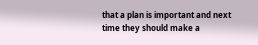that a plan is important and next time they should make a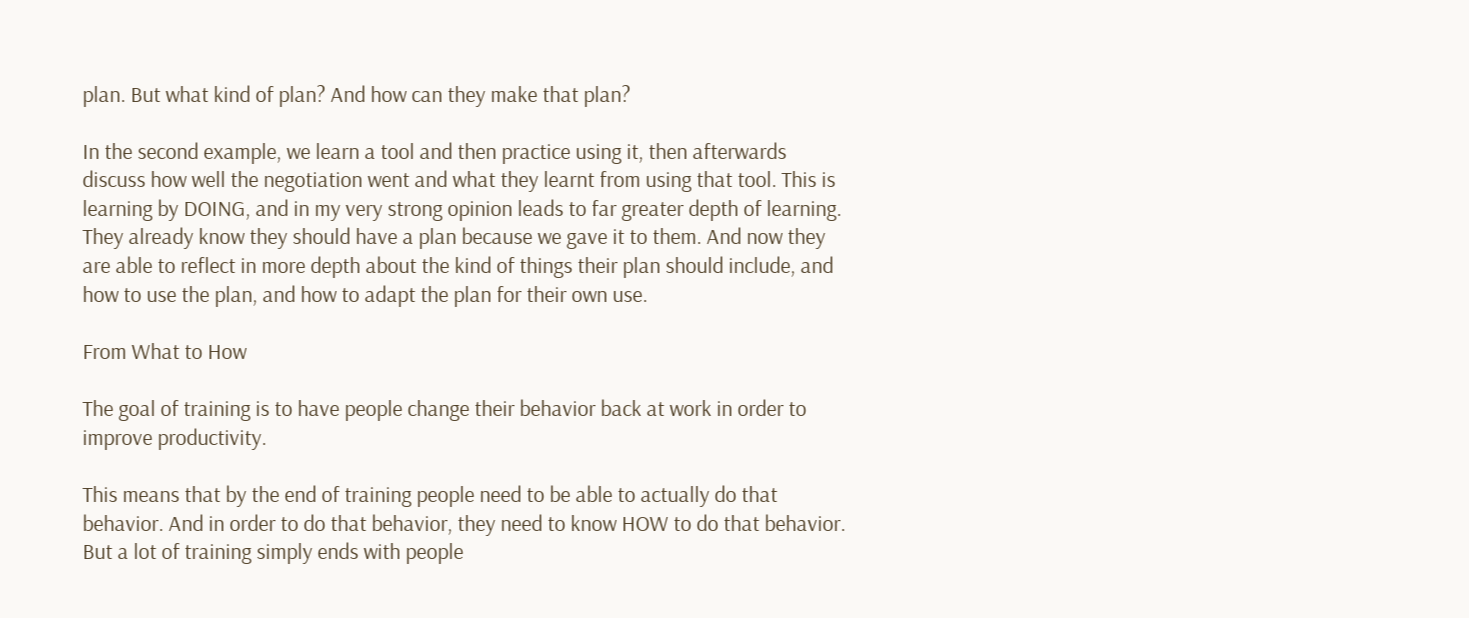plan. But what kind of plan? And how can they make that plan?

In the second example, we learn a tool and then practice using it, then afterwards discuss how well the negotiation went and what they learnt from using that tool. This is learning by DOING, and in my very strong opinion leads to far greater depth of learning. They already know they should have a plan because we gave it to them. And now they are able to reflect in more depth about the kind of things their plan should include, and how to use the plan, and how to adapt the plan for their own use.

From What to How

The goal of training is to have people change their behavior back at work in order to improve productivity.

This means that by the end of training people need to be able to actually do that behavior. And in order to do that behavior, they need to know HOW to do that behavior. But a lot of training simply ends with people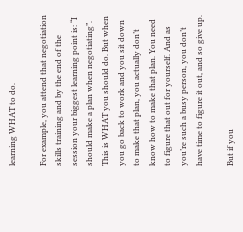learning WHAT to do.

For example, you attend that negotiation skills training and by the end of the session your biggest learning point is: “I should make a plan when negotiating”. This is WHAT you should do. But when you go back to work and you sit down to make that plan, you actually don’t know how to make that plan. You need to figure that out for yourself. And as you’re such a busy person, you don’t have time to figure it out, and so give up.

But if you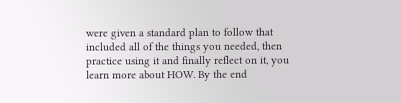were given a standard plan to follow that included all of the things you needed, then practice using it and finally reflect on it, you learn more about HOW. By the end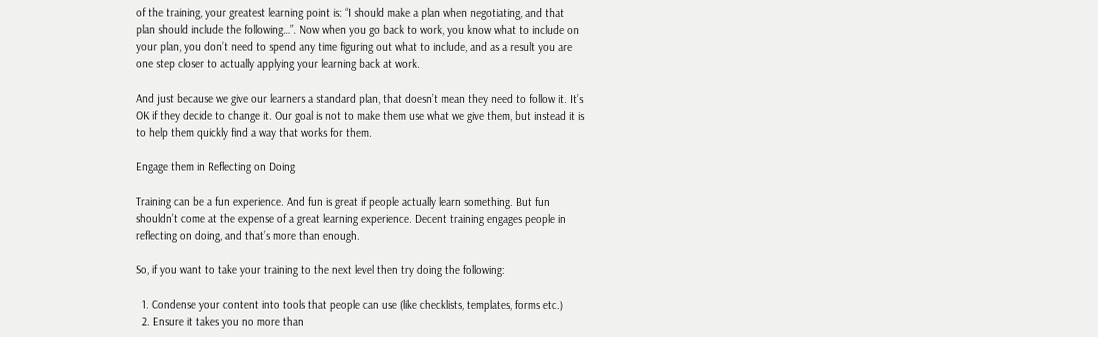of the training, your greatest learning point is: “I should make a plan when negotiating, and that plan should include the following…”. Now when you go back to work, you know what to include on your plan, you don’t need to spend any time figuring out what to include, and as a result you are one step closer to actually applying your learning back at work.

And just because we give our learners a standard plan, that doesn’t mean they need to follow it. It’s OK if they decide to change it. Our goal is not to make them use what we give them, but instead it is to help them quickly find a way that works for them.

Engage them in Reflecting on Doing

Training can be a fun experience. And fun is great if people actually learn something. But fun shouldn’t come at the expense of a great learning experience. Decent training engages people in reflecting on doing, and that’s more than enough.

So, if you want to take your training to the next level then try doing the following:

  1. Condense your content into tools that people can use (like checklists, templates, forms etc.)
  2. Ensure it takes you no more than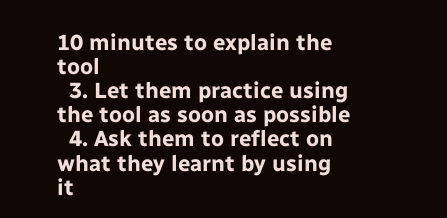10 minutes to explain the tool
  3. Let them practice using the tool as soon as possible
  4. Ask them to reflect on what they learnt by using it